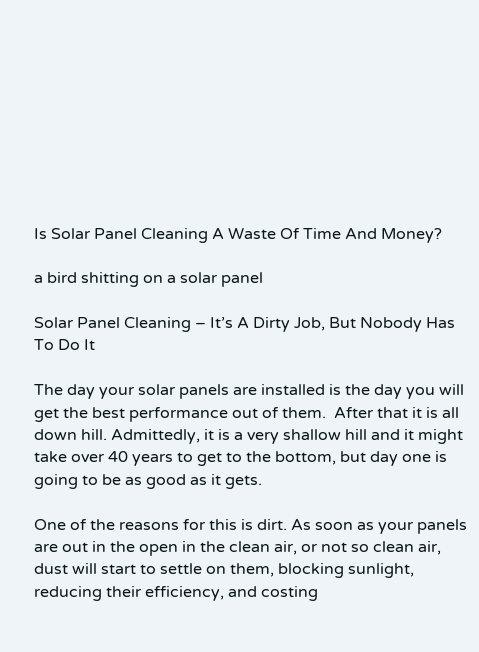Is Solar Panel Cleaning A Waste Of Time And Money?

a bird shitting on a solar panel

Solar Panel Cleaning – It’s A Dirty Job, But Nobody Has To Do It

The day your solar panels are installed is the day you will get the best performance out of them.  After that it is all down hill. Admittedly, it is a very shallow hill and it might take over 40 years to get to the bottom, but day one is going to be as good as it gets.

One of the reasons for this is dirt. As soon as your panels are out in the open in the clean air, or not so clean air, dust will start to settle on them, blocking sunlight, reducing their efficiency, and costing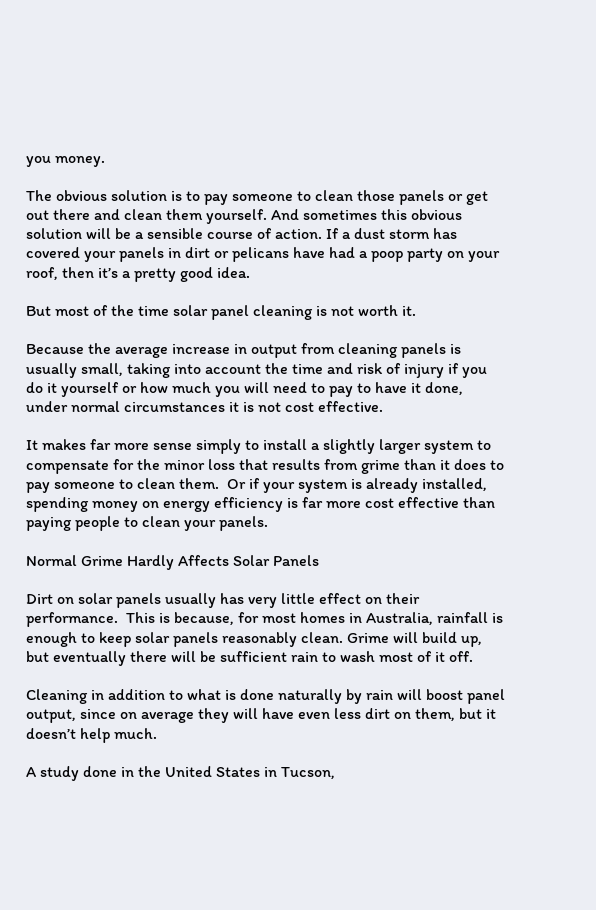you money.

The obvious solution is to pay someone to clean those panels or get out there and clean them yourself. And sometimes this obvious solution will be a sensible course of action. If a dust storm has covered your panels in dirt or pelicans have had a poop party on your roof, then it’s a pretty good idea.

But most of the time solar panel cleaning is not worth it.

Because the average increase in output from cleaning panels is usually small, taking into account the time and risk of injury if you do it yourself or how much you will need to pay to have it done, under normal circumstances it is not cost effective.

It makes far more sense simply to install a slightly larger system to compensate for the minor loss that results from grime than it does to pay someone to clean them.  Or if your system is already installed, spending money on energy efficiency is far more cost effective than paying people to clean your panels.

Normal Grime Hardly Affects Solar Panels

Dirt on solar panels usually has very little effect on their performance.  This is because, for most homes in Australia, rainfall is enough to keep solar panels reasonably clean. Grime will build up, but eventually there will be sufficient rain to wash most of it off.

Cleaning in addition to what is done naturally by rain will boost panel output, since on average they will have even less dirt on them, but it doesn’t help much.

A study done in the United States in Tucson,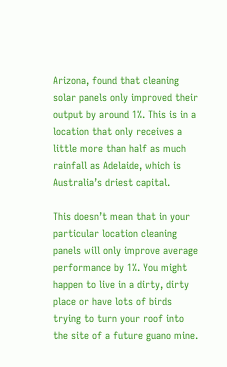Arizona, found that cleaning solar panels only improved their output by around 1%. This is in a location that only receives a little more than half as much rainfall as Adelaide, which is Australia’s driest capital.

This doesn’t mean that in your particular location cleaning panels will only improve average performance by 1%. You might happen to live in a dirty, dirty place or have lots of birds trying to turn your roof into the site of a future guano mine.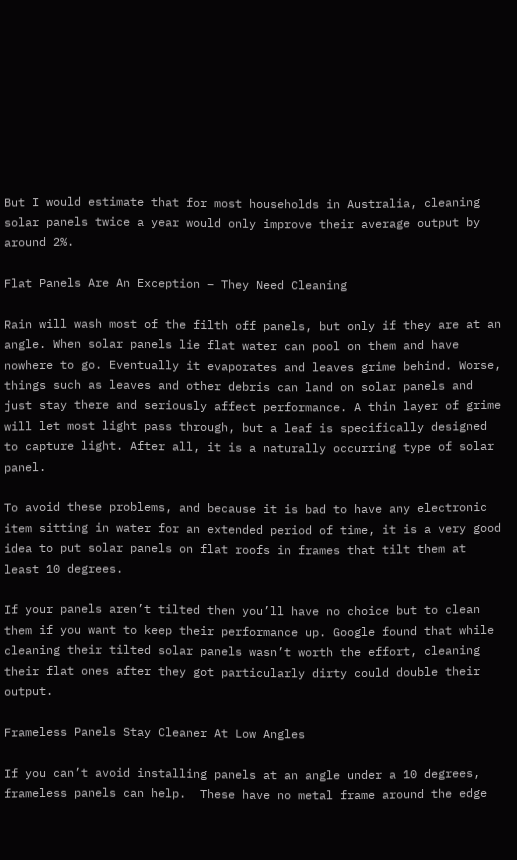But I would estimate that for most households in Australia, cleaning solar panels twice a year would only improve their average output by around 2%.

Flat Panels Are An Exception – They Need Cleaning

Rain will wash most of the filth off panels, but only if they are at an angle. When solar panels lie flat water can pool on them and have nowhere to go. Eventually it evaporates and leaves grime behind. Worse, things such as leaves and other debris can land on solar panels and just stay there and seriously affect performance. A thin layer of grime will let most light pass through, but a leaf is specifically designed to capture light. After all, it is a naturally occurring type of solar panel.

To avoid these problems, and because it is bad to have any electronic item sitting in water for an extended period of time, it is a very good idea to put solar panels on flat roofs in frames that tilt them at least 10 degrees.

If your panels aren’t tilted then you’ll have no choice but to clean them if you want to keep their performance up. Google found that while cleaning their tilted solar panels wasn’t worth the effort, cleaning their flat ones after they got particularly dirty could double their output.

Frameless Panels Stay Cleaner At Low Angles

If you can’t avoid installing panels at an angle under a 10 degrees, frameless panels can help.  These have no metal frame around the edge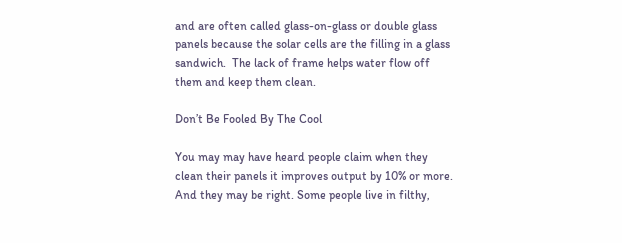and are often called glass-on-glass or double glass panels because the solar cells are the filling in a glass sandwich.  The lack of frame helps water flow off them and keep them clean.

Don’t Be Fooled By The Cool

You may may have heard people claim when they clean their panels it improves output by 10% or more.  And they may be right. Some people live in filthy,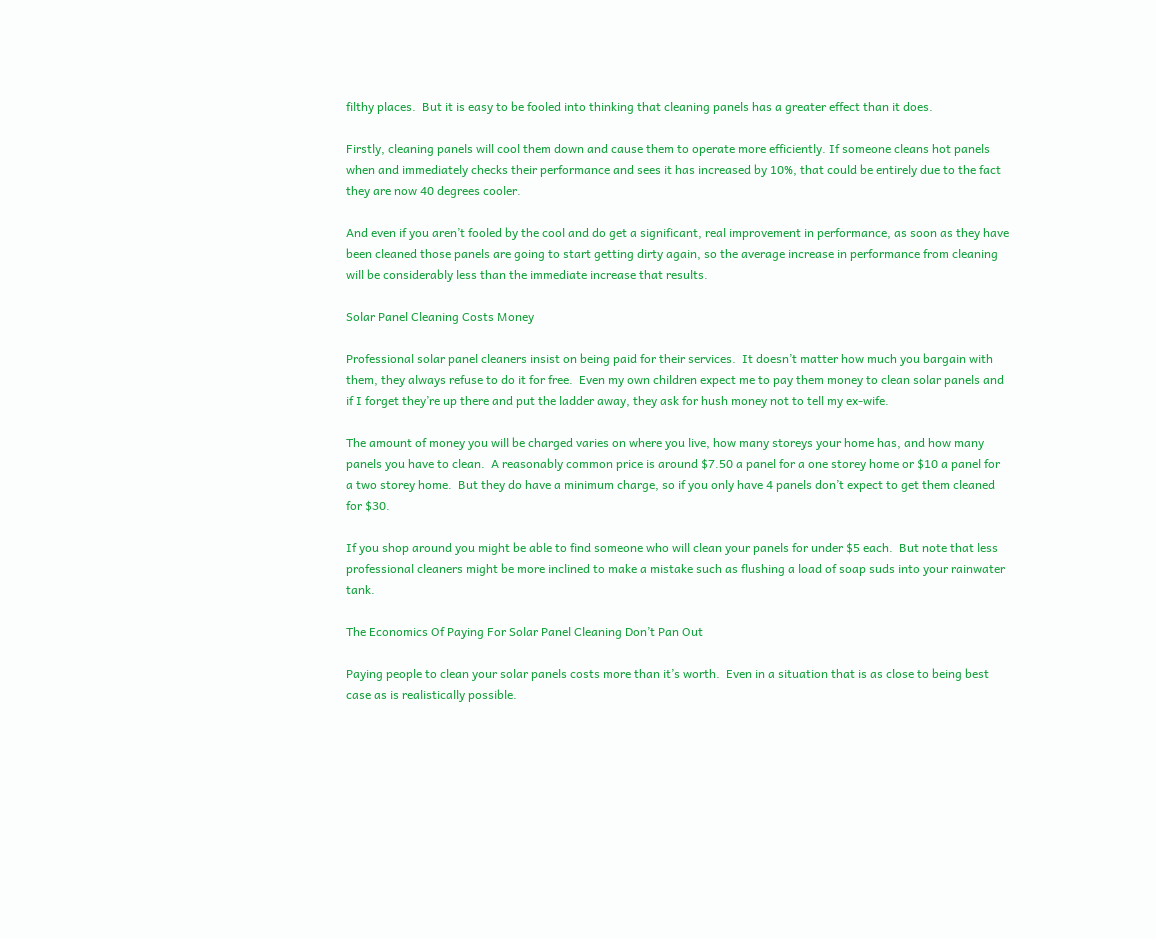filthy places.  But it is easy to be fooled into thinking that cleaning panels has a greater effect than it does.

Firstly, cleaning panels will cool them down and cause them to operate more efficiently. If someone cleans hot panels when and immediately checks their performance and sees it has increased by 10%, that could be entirely due to the fact they are now 40 degrees cooler.

And even if you aren’t fooled by the cool and do get a significant, real improvement in performance, as soon as they have been cleaned those panels are going to start getting dirty again, so the average increase in performance from cleaning will be considerably less than the immediate increase that results.

Solar Panel Cleaning Costs Money

Professional solar panel cleaners insist on being paid for their services.  It doesn’t matter how much you bargain with them, they always refuse to do it for free.  Even my own children expect me to pay them money to clean solar panels and if I forget they’re up there and put the ladder away, they ask for hush money not to tell my ex-wife.

The amount of money you will be charged varies on where you live, how many storeys your home has, and how many panels you have to clean.  A reasonably common price is around $7.50 a panel for a one storey home or $10 a panel for a two storey home.  But they do have a minimum charge, so if you only have 4 panels don’t expect to get them cleaned for $30.

If you shop around you might be able to find someone who will clean your panels for under $5 each.  But note that less professional cleaners might be more inclined to make a mistake such as flushing a load of soap suds into your rainwater tank.

The Economics Of Paying For Solar Panel Cleaning Don’t Pan Out

Paying people to clean your solar panels costs more than it’s worth.  Even in a situation that is as close to being best case as is realistically possible.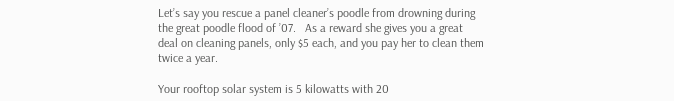Let’s say you rescue a panel cleaner’s poodle from drowning during the great poodle flood of ’07.   As a reward she gives you a great deal on cleaning panels, only $5 each, and you pay her to clean them twice a year.

Your rooftop solar system is 5 kilowatts with 20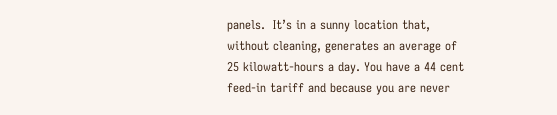panels.  It’s in a sunny location that, without cleaning, generates an average of 25 kilowatt-hours a day. You have a 44 cent feed-in tariff and because you are never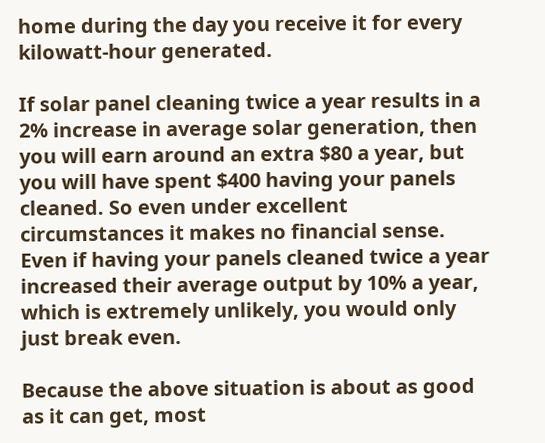home during the day you receive it for every kilowatt-hour generated.

If solar panel cleaning twice a year results in a 2% increase in average solar generation, then you will earn around an extra $80 a year, but you will have spent $400 having your panels cleaned. So even under excellent circumstances it makes no financial sense.  Even if having your panels cleaned twice a year increased their average output by 10% a year, which is extremely unlikely, you would only just break even.

Because the above situation is about as good as it can get, most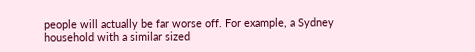people will actually be far worse off. For example, a Sydney household with a similar sized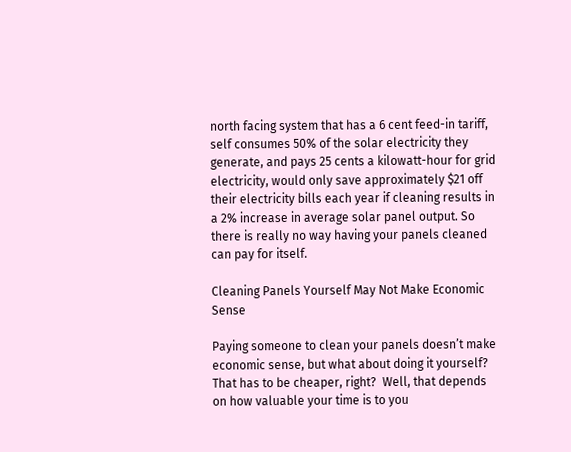north facing system that has a 6 cent feed-in tariff, self consumes 50% of the solar electricity they generate, and pays 25 cents a kilowatt-hour for grid electricity, would only save approximately $21 off their electricity bills each year if cleaning results in a 2% increase in average solar panel output. So there is really no way having your panels cleaned can pay for itself.

Cleaning Panels Yourself May Not Make Economic Sense

Paying someone to clean your panels doesn’t make economic sense, but what about doing it yourself? That has to be cheaper, right?  Well, that depends on how valuable your time is to you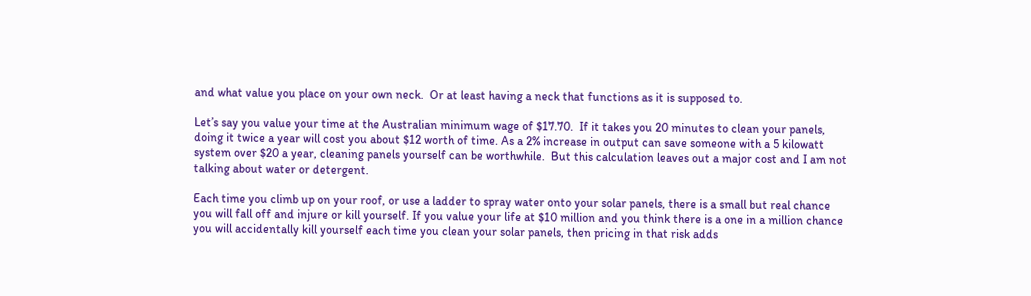and what value you place on your own neck.  Or at least having a neck that functions as it is supposed to.

Let’s say you value your time at the Australian minimum wage of $17.70.  If it takes you 20 minutes to clean your panels, doing it twice a year will cost you about $12 worth of time. As a 2% increase in output can save someone with a 5 kilowatt system over $20 a year, cleaning panels yourself can be worthwhile.  But this calculation leaves out a major cost and I am not talking about water or detergent.

Each time you climb up on your roof, or use a ladder to spray water onto your solar panels, there is a small but real chance you will fall off and injure or kill yourself. If you value your life at $10 million and you think there is a one in a million chance you will accidentally kill yourself each time you clean your solar panels, then pricing in that risk adds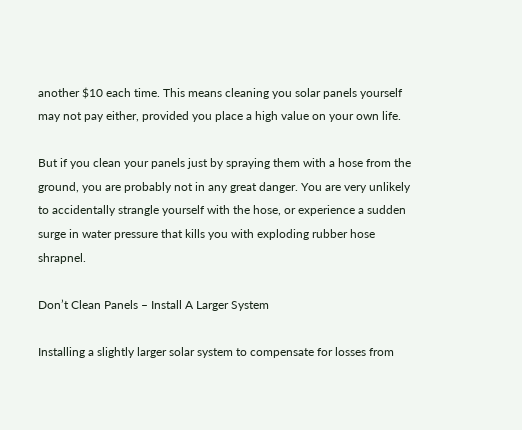another $10 each time. This means cleaning you solar panels yourself may not pay either, provided you place a high value on your own life.

But if you clean your panels just by spraying them with a hose from the ground, you are probably not in any great danger. You are very unlikely to accidentally strangle yourself with the hose, or experience a sudden surge in water pressure that kills you with exploding rubber hose shrapnel.

Don’t Clean Panels – Install A Larger System

Installing a slightly larger solar system to compensate for losses from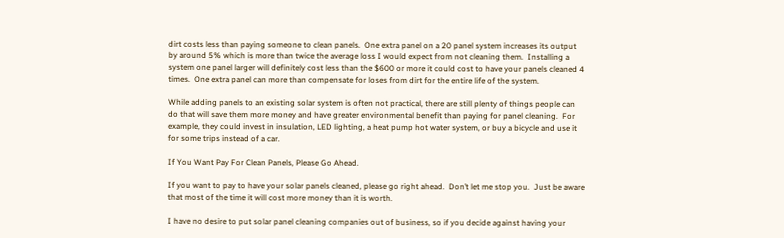dirt costs less than paying someone to clean panels.  One extra panel on a 20 panel system increases its output by around 5% which is more than twice the average loss I would expect from not cleaning them.  Installing a system one panel larger will definitely cost less than the $600 or more it could cost to have your panels cleaned 4 times.  One extra panel can more than compensate for loses from dirt for the entire life of the system.

While adding panels to an existing solar system is often not practical, there are still plenty of things people can do that will save them more money and have greater environmental benefit than paying for panel cleaning.  For example, they could invest in insulation, LED lighting, a heat pump hot water system, or buy a bicycle and use it for some trips instead of a car.

If You Want Pay For Clean Panels, Please Go Ahead.

If you want to pay to have your solar panels cleaned, please go right ahead.  Don’t let me stop you.  Just be aware that most of the time it will cost more money than it is worth.

I have no desire to put solar panel cleaning companies out of business, so if you decide against having your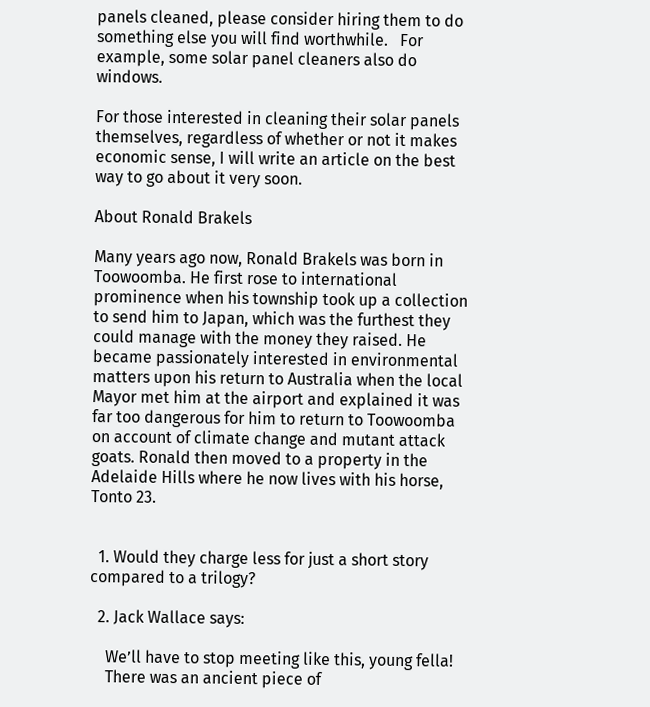panels cleaned, please consider hiring them to do something else you will find worthwhile.   For example, some solar panel cleaners also do windows.

For those interested in cleaning their solar panels themselves, regardless of whether or not it makes economic sense, I will write an article on the best way to go about it very soon.

About Ronald Brakels

Many years ago now, Ronald Brakels was born in Toowoomba. He first rose to international prominence when his township took up a collection to send him to Japan, which was the furthest they could manage with the money they raised. He became passionately interested in environmental matters upon his return to Australia when the local Mayor met him at the airport and explained it was far too dangerous for him to return to Toowoomba on account of climate change and mutant attack goats. Ronald then moved to a property in the Adelaide Hills where he now lives with his horse, Tonto 23.


  1. Would they charge less for just a short story compared to a trilogy?

  2. Jack Wallace says:

    We’ll have to stop meeting like this, young fella!
    There was an ancient piece of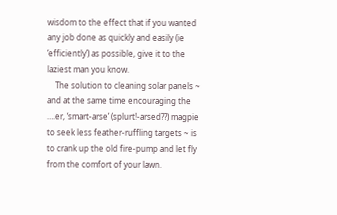wisdom to the effect that if you wanted any job done as quickly and easily (ie ‘efficiently’) as possible, give it to the laziest man you know.
    The solution to cleaning solar panels ~ and at the same time encouraging the ….er, ‘smart-arse’ (splurt!-arsed??) magpie to seek less feather-ruffling targets ~ is to crank up the old fire-pump and let fly from the comfort of your lawn.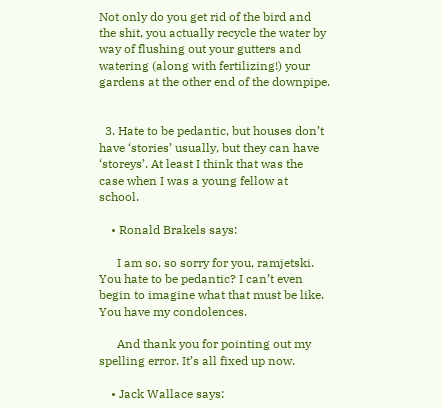Not only do you get rid of the bird and the shit, you actually recycle the water by way of flushing out your gutters and watering (along with fertilizing!) your gardens at the other end of the downpipe.


  3. Hate to be pedantic, but houses don’t have ‘stories’ usually, but they can have ‘storeys’. At least I think that was the case when I was a young fellow at school.

    • Ronald Brakels says:

      I am so, so sorry for you, ramjetski. You hate to be pedantic? I can’t even begin to imagine what that must be like. You have my condolences.

      And thank you for pointing out my spelling error. It’s all fixed up now.

    • Jack Wallace says: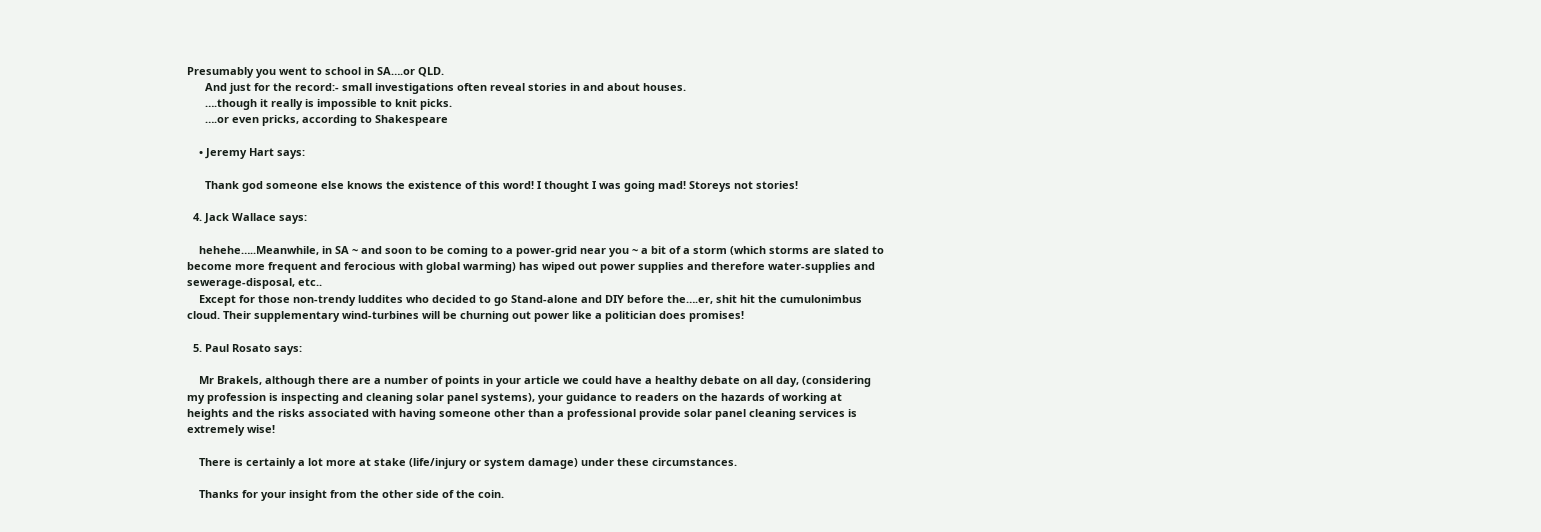Presumably you went to school in SA….or QLD.
      And just for the record:- small investigations often reveal stories in and about houses.
      ….though it really is impossible to knit picks.
      ….or even pricks, according to Shakespeare

    • Jeremy Hart says:

      Thank god someone else knows the existence of this word! I thought I was going mad! Storeys not stories!

  4. Jack Wallace says:

    hehehe…..Meanwhile, in SA ~ and soon to be coming to a power-grid near you ~ a bit of a storm (which storms are slated to become more frequent and ferocious with global warming) has wiped out power supplies and therefore water-supplies and sewerage-disposal, etc..
    Except for those non-trendy luddites who decided to go Stand-alone and DIY before the….er, shit hit the cumulonimbus cloud. Their supplementary wind-turbines will be churning out power like a politician does promises!

  5. Paul Rosato says:

    Mr Brakels, although there are a number of points in your article we could have a healthy debate on all day, (considering my profession is inspecting and cleaning solar panel systems), your guidance to readers on the hazards of working at heights and the risks associated with having someone other than a professional provide solar panel cleaning services is extremely wise!

    There is certainly a lot more at stake (life/injury or system damage) under these circumstances.

    Thanks for your insight from the other side of the coin.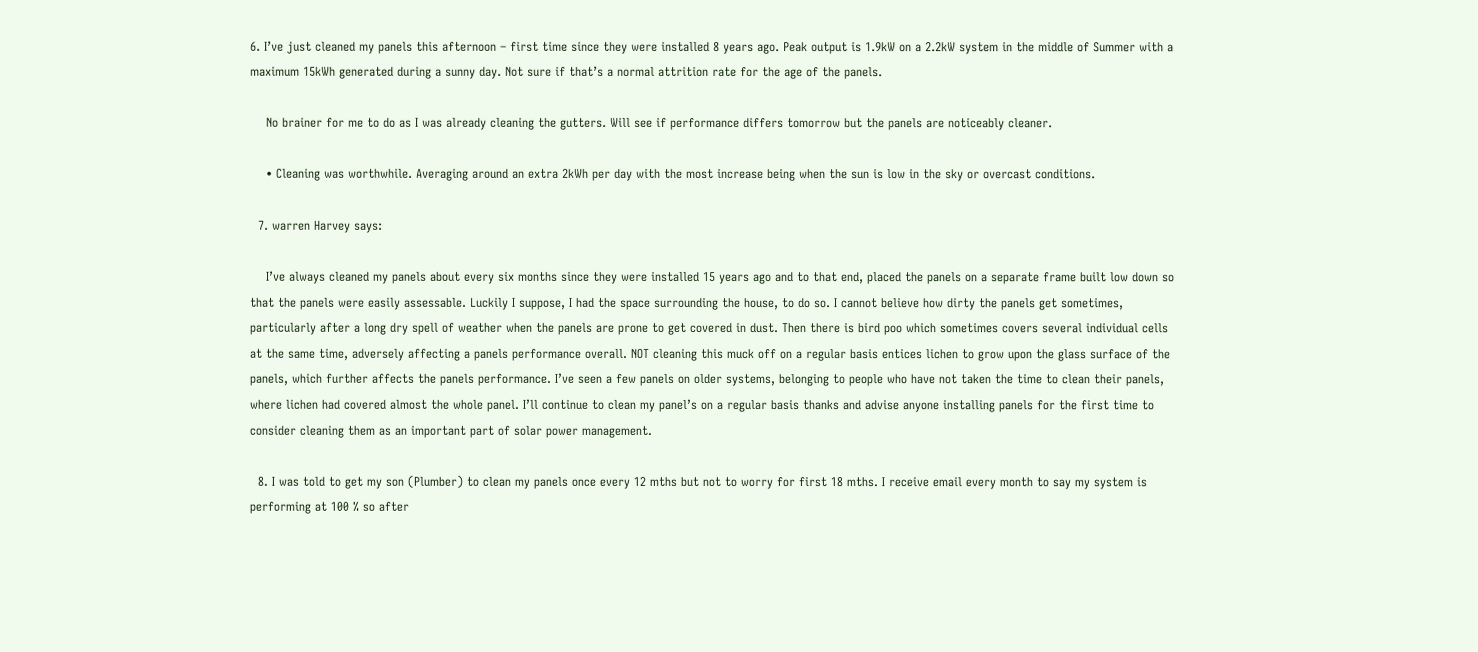6. I’ve just cleaned my panels this afternoon – first time since they were installed 8 years ago. Peak output is 1.9kW on a 2.2kW system in the middle of Summer with a maximum 15kWh generated during a sunny day. Not sure if that’s a normal attrition rate for the age of the panels.

    No brainer for me to do as I was already cleaning the gutters. Will see if performance differs tomorrow but the panels are noticeably cleaner.

    • Cleaning was worthwhile. Averaging around an extra 2kWh per day with the most increase being when the sun is low in the sky or overcast conditions.

  7. warren Harvey says:

    I’ve always cleaned my panels about every six months since they were installed 15 years ago and to that end, placed the panels on a separate frame built low down so that the panels were easily assessable. Luckily I suppose, I had the space surrounding the house, to do so. I cannot believe how dirty the panels get sometimes, particularly after a long dry spell of weather when the panels are prone to get covered in dust. Then there is bird poo which sometimes covers several individual cells at the same time, adversely affecting a panels performance overall. NOT cleaning this muck off on a regular basis entices lichen to grow upon the glass surface of the panels, which further affects the panels performance. I’ve seen a few panels on older systems, belonging to people who have not taken the time to clean their panels, where lichen had covered almost the whole panel. I’ll continue to clean my panel’s on a regular basis thanks and advise anyone installing panels for the first time to consider cleaning them as an important part of solar power management.

  8. I was told to get my son (Plumber) to clean my panels once every 12 mths but not to worry for first 18 mths. I receive email every month to say my system is performing at 100 % so after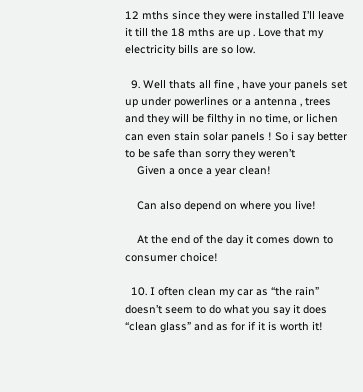12 mths since they were installed I’ll leave it till the 18 mths are up . Love that my electricity bills are so low.

  9. Well thats all fine , have your panels set up under powerlines or a antenna , trees and they will be filthy in no time, or lichen can even stain solar panels ! So i say better to be safe than sorry they weren’t
    Given a once a year clean!

    Can also depend on where you live!

    At the end of the day it comes down to consumer choice!

  10. I often clean my car as “the rain” doesn’t seem to do what you say it does “clean glass” and as for if it is worth it!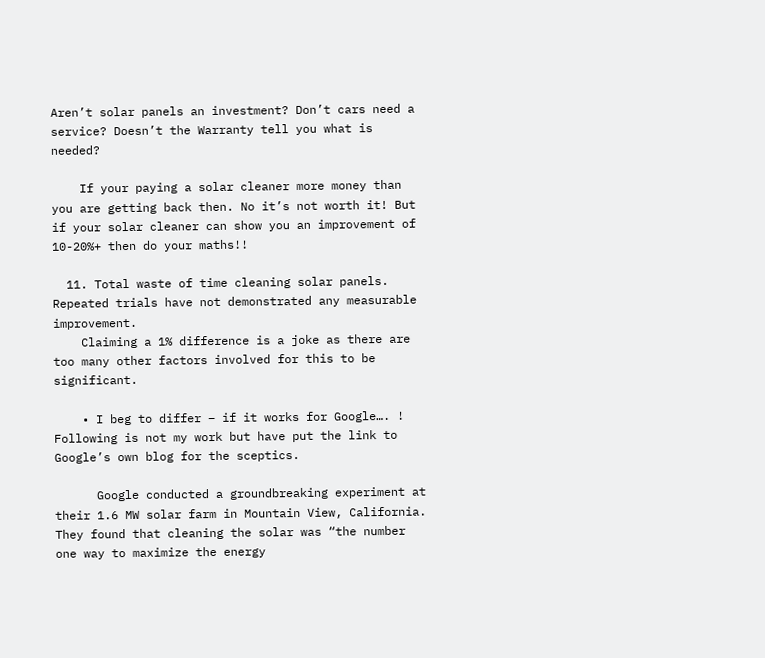Aren’t solar panels an investment? Don’t cars need a service? Doesn’t the Warranty tell you what is needed?

    If your paying a solar cleaner more money than you are getting back then. No it’s not worth it! But if your solar cleaner can show you an improvement of 10-20%+ then do your maths!!

  11. Total waste of time cleaning solar panels. Repeated trials have not demonstrated any measurable improvement.
    Claiming a 1% difference is a joke as there are too many other factors involved for this to be significant.

    • I beg to differ – if it works for Google…. ! Following is not my work but have put the link to Google’s own blog for the sceptics.

      Google conducted a groundbreaking experiment at their 1.6 MW solar farm in Mountain View, California. They found that cleaning the solar was “the number one way to maximize the energy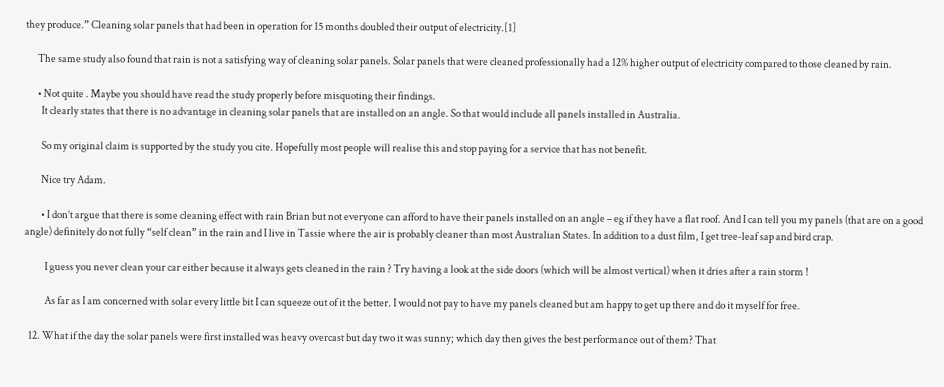they produce.” Cleaning solar panels that had been in operation for 15 months doubled their output of electricity.[1]

      The same study also found that rain is not a satisfying way of cleaning solar panels. Solar panels that were cleaned professionally had a 12% higher output of electricity compared to those cleaned by rain.

      • Not quite . Maybe you should have read the study properly before misquoting their findings.
        It clearly states that there is no advantage in cleaning solar panels that are installed on an angle. So that would include all panels installed in Australia.

        So my original claim is supported by the study you cite. Hopefully most people will realise this and stop paying for a service that has not benefit.

        Nice try Adam.

        • I don’t argue that there is some cleaning effect with rain Brian but not everyone can afford to have their panels installed on an angle – eg if they have a flat roof. And I can tell you my panels (that are on a good angle) definitely do not fully “self clean” in the rain and I live in Tassie where the air is probably cleaner than most Australian States. In addition to a dust film, I get tree-leaf sap and bird crap.

          I guess you never clean your car either because it always gets cleaned in the rain ? Try having a look at the side doors (which will be almost vertical) when it dries after a rain storm !

          As far as I am concerned with solar every little bit I can squeeze out of it the better. I would not pay to have my panels cleaned but am happy to get up there and do it myself for free.

  12. What if the day the solar panels were first installed was heavy overcast but day two it was sunny; which day then gives the best performance out of them? That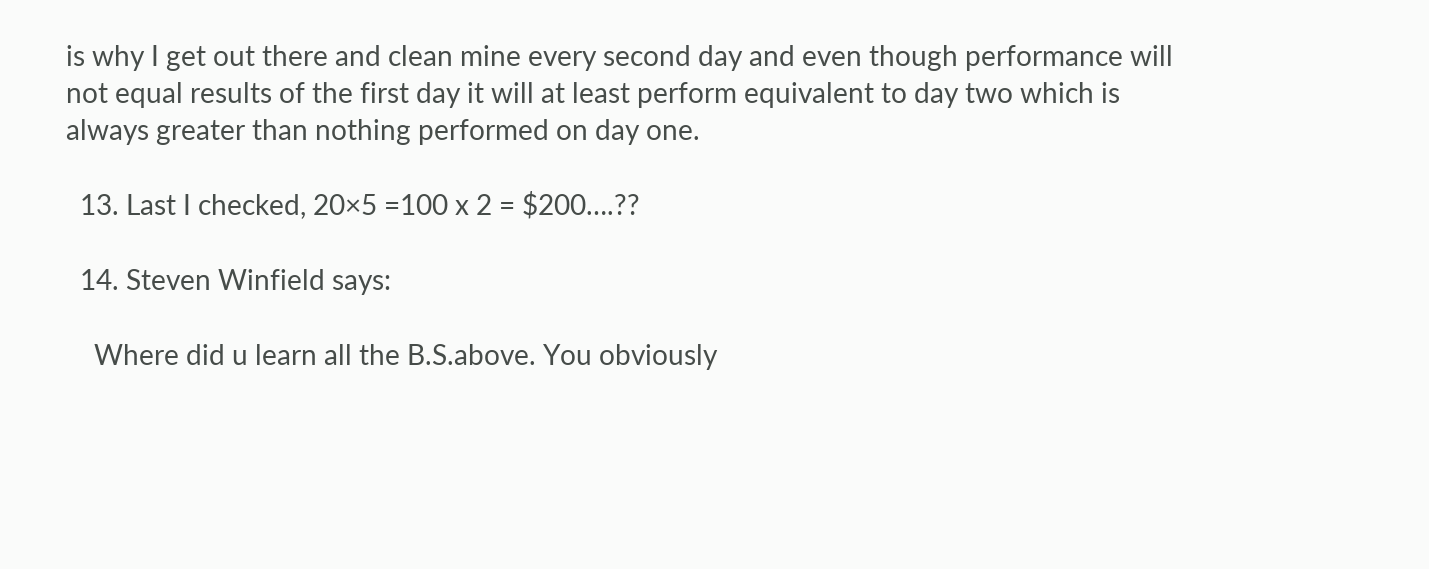is why I get out there and clean mine every second day and even though performance will not equal results of the first day it will at least perform equivalent to day two which is always greater than nothing performed on day one.

  13. Last I checked, 20×5 =100 x 2 = $200….??

  14. Steven Winfield says:

    Where did u learn all the B.S.above. You obviously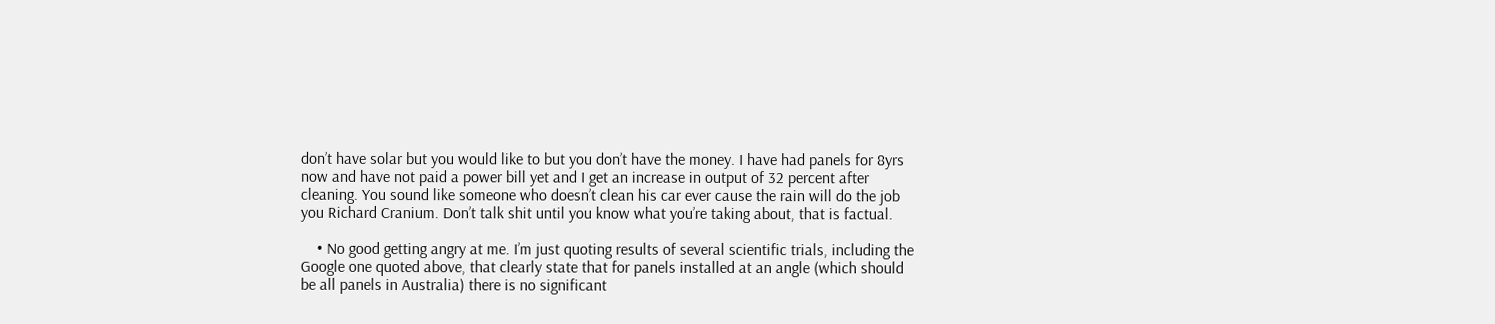don’t have solar but you would like to but you don’t have the money. I have had panels for 8yrs now and have not paid a power bill yet and I get an increase in output of 32 percent after cleaning. You sound like someone who doesn’t clean his car ever cause the rain will do the job you Richard Cranium. Don’t talk shit until you know what you’re taking about, that is factual.

    • No good getting angry at me. I’m just quoting results of several scientific trials, including the Google one quoted above, that clearly state that for panels installed at an angle (which should be all panels in Australia) there is no significant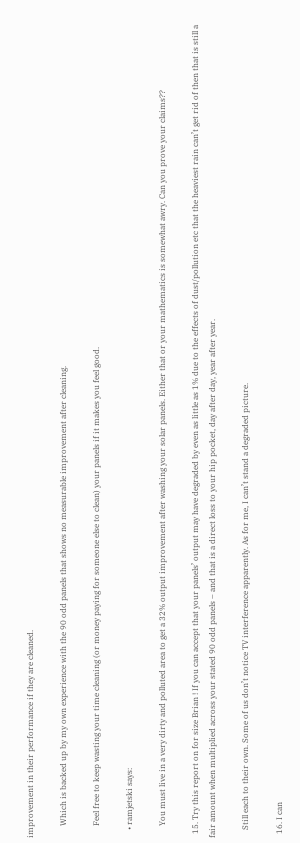improvement in their performance if they are cleaned.

      Which is backed up by my own experience with the 90 odd panels that shows no measurable improvement after cleaning.

      Feel free to keep wasting your time cleaning (or money paying for someone else to clean) your panels if it makes you feel good.

    • ramjetski says:

      You must live in a very dirty and polluted area to get a 32% output improvement after washing your solar panels. Either that or your mathematics is somewhat awry. Can you prove your claims??

  15. Try this report on for size Brian ! If you can accept that your panels’ output may have degraded by even as little as 1% due to the effects of dust/pollution etc that the heaviest rain can’t get rid of then that is still a fair amount when multiplied across your stated 90 odd panels – and that is a direct loss to your hip pocket, day after day, year after year.

    Still each to their own. Some of us don’t notice TV interference apparently. As for me, I can’t stand a degraded picture.

  16. I can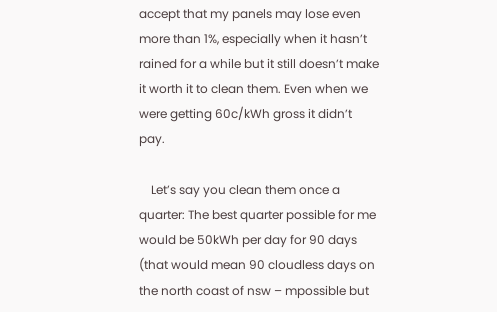accept that my panels may lose even more than 1%, especially when it hasn’t rained for a while but it still doesn’t make it worth it to clean them. Even when we were getting 60c/kWh gross it didn’t pay.

    Let’s say you clean them once a quarter: The best quarter possible for me would be 50kWh per day for 90 days (that would mean 90 cloudless days on the north coast of nsw – mpossible but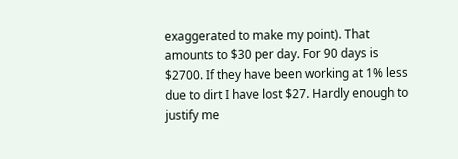exaggerated to make my point). That amounts to $30 per day. For 90 days is $2700. If they have been working at 1% less due to dirt I have lost $27. Hardly enough to justify me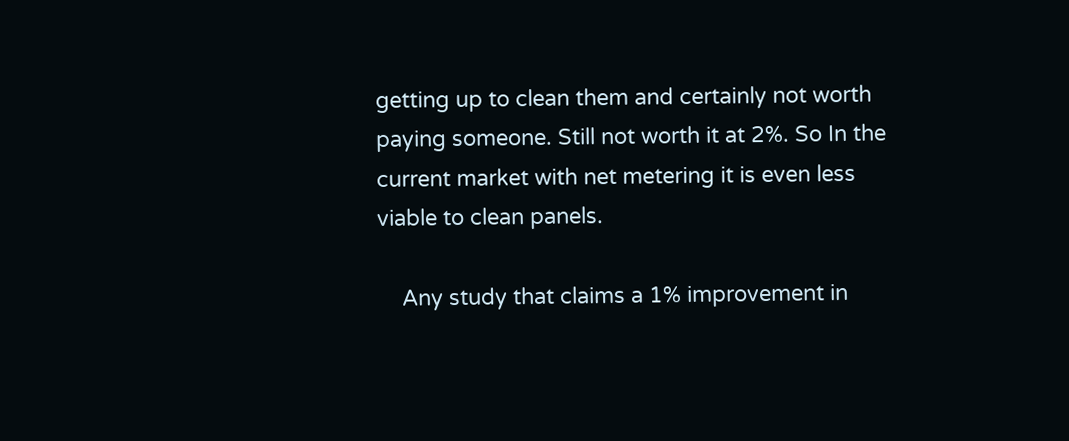getting up to clean them and certainly not worth paying someone. Still not worth it at 2%. So In the current market with net metering it is even less viable to clean panels.

    Any study that claims a 1% improvement in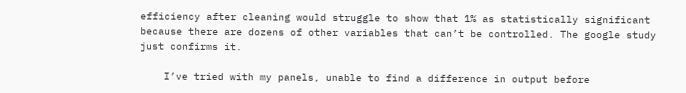efficiency after cleaning would struggle to show that 1% as statistically significant because there are dozens of other variables that can’t be controlled. The google study just confirms it.

    I’ve tried with my panels, unable to find a difference in output before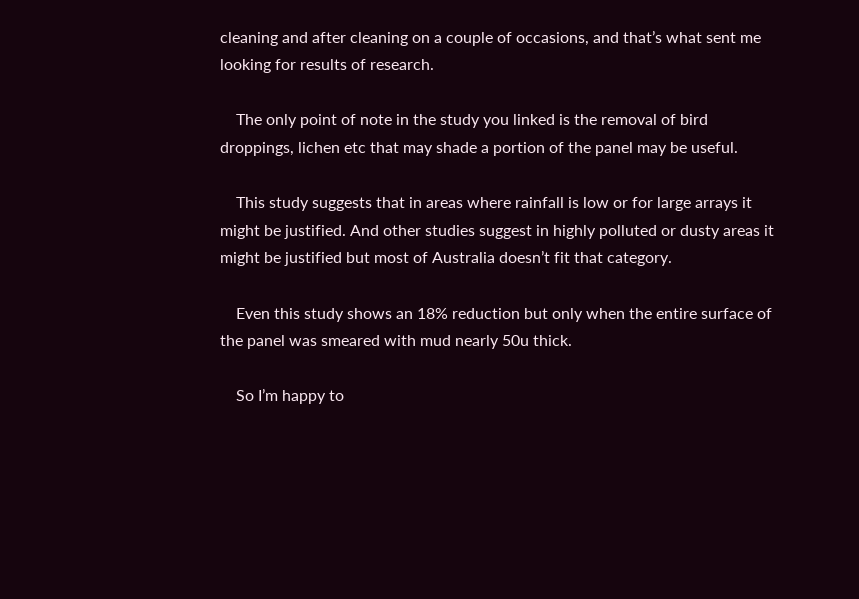cleaning and after cleaning on a couple of occasions, and that’s what sent me looking for results of research.

    The only point of note in the study you linked is the removal of bird droppings, lichen etc that may shade a portion of the panel may be useful.

    This study suggests that in areas where rainfall is low or for large arrays it might be justified. And other studies suggest in highly polluted or dusty areas it might be justified but most of Australia doesn’t fit that category.

    Even this study shows an 18% reduction but only when the entire surface of the panel was smeared with mud nearly 50u thick.

    So I’m happy to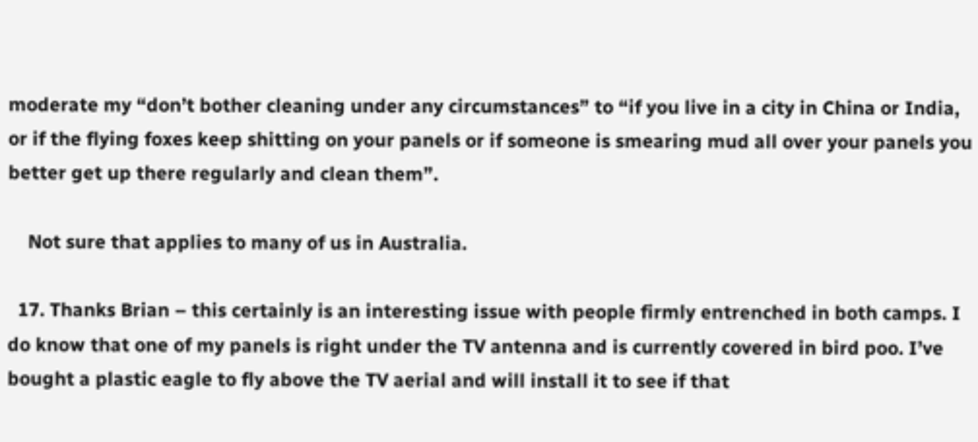moderate my “don’t bother cleaning under any circumstances” to “if you live in a city in China or India, or if the flying foxes keep shitting on your panels or if someone is smearing mud all over your panels you better get up there regularly and clean them”.

    Not sure that applies to many of us in Australia.

  17. Thanks Brian – this certainly is an interesting issue with people firmly entrenched in both camps. I do know that one of my panels is right under the TV antenna and is currently covered in bird poo. I’ve bought a plastic eagle to fly above the TV aerial and will install it to see if that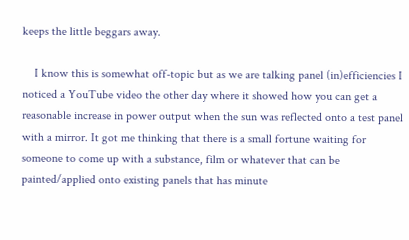keeps the little beggars away.

    I know this is somewhat off-topic but as we are talking panel (in)efficiencies I noticed a YouTube video the other day where it showed how you can get a reasonable increase in power output when the sun was reflected onto a test panel with a mirror. It got me thinking that there is a small fortune waiting for someone to come up with a substance, film or whatever that can be painted/applied onto existing panels that has minute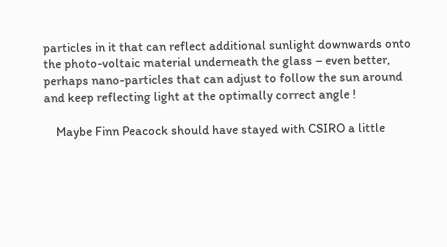particles in it that can reflect additional sunlight downwards onto the photo-voltaic material underneath the glass – even better, perhaps nano-particles that can adjust to follow the sun around and keep reflecting light at the optimally correct angle !

    Maybe Finn Peacock should have stayed with CSIRO a little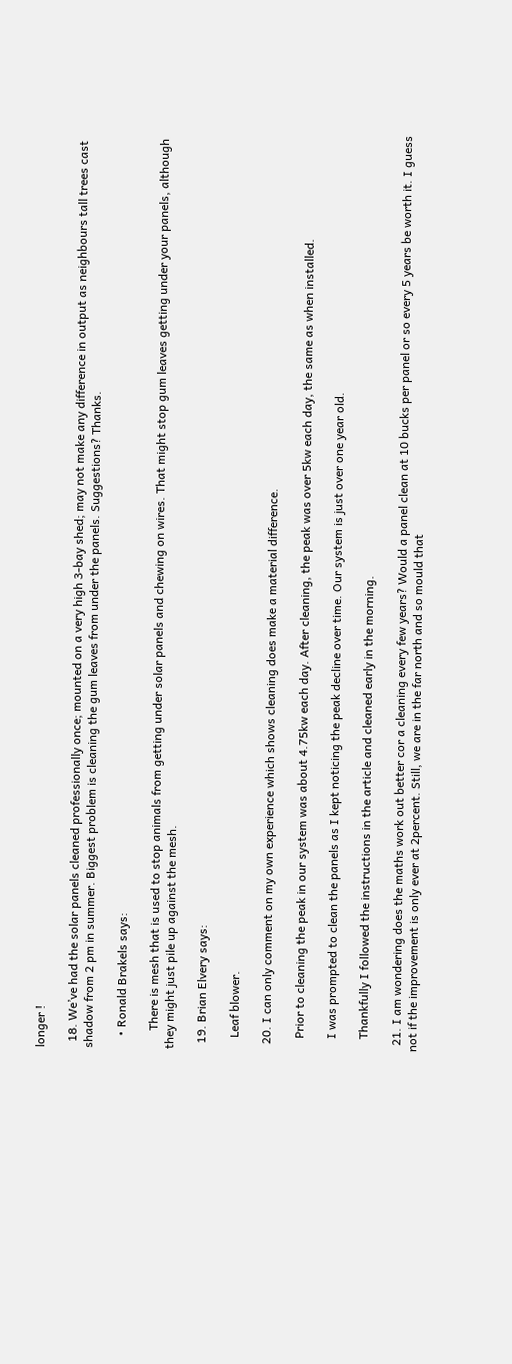longer !

  18. We’ve had the solar panels cleaned professionally once; mounted on a very high 3-bay shed; may not make any difference in output as neighbours tall trees cast shadow from 2 pm in summer. Biggest problem is cleaning the gum leaves from under the panels. Suggestions? Thanks.

    • Ronald Brakels says:

      There is mesh that is used to stop animals from getting under solar panels and chewing on wires. That might stop gum leaves getting under your panels, although they might just pile up against the mesh.

  19. Brian Elvery says:

    Leaf blower.

  20. I can only comment on my own experience which shows cleaning does make a material difference.

    Prior to cleaning the peak in our system was about 4.75kw each day. After cleaning, the peak was over 5kw each day, the same as when installed.

    I was prompted to clean the panels as I kept noticing the peak decline over time. Our system is just over one year old.

    Thankfully I followed the instructions in the article and cleaned early in the morning.

  21. I am wondering does the maths work out better cor a cleaning every few years? Would a panel clean at 10 bucks per panel or so every 5 years be worth it. I guess not if the improvement is only ever at 2percent. Still, we are in the far north and so mould that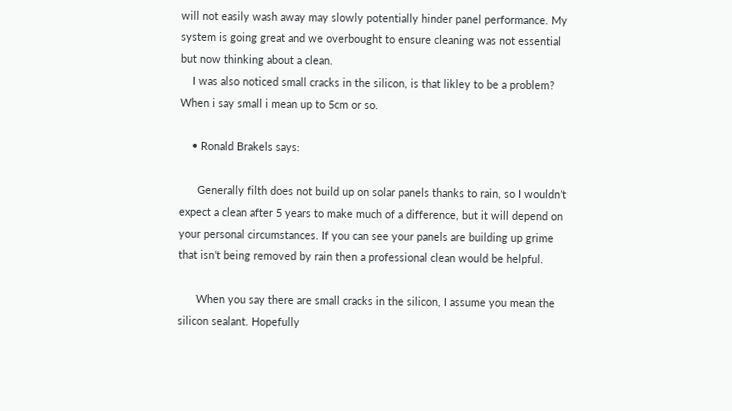will not easily wash away may slowly potentially hinder panel performance. My system is going great and we overbought to ensure cleaning was not essential but now thinking about a clean.
    I was also noticed small cracks in the silicon, is that likley to be a problem? When i say small i mean up to 5cm or so.

    • Ronald Brakels says:

      Generally filth does not build up on solar panels thanks to rain, so I wouldn’t expect a clean after 5 years to make much of a difference, but it will depend on your personal circumstances. If you can see your panels are building up grime that isn’t being removed by rain then a professional clean would be helpful.

      When you say there are small cracks in the silicon, I assume you mean the silicon sealant. Hopefully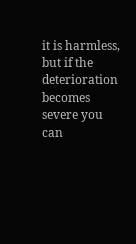it is harmless, but if the deterioration becomes severe you can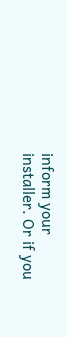inform your installer. Or if you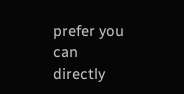prefer you can directly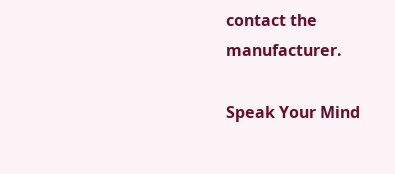contact the manufacturer.

Speak Your Mind